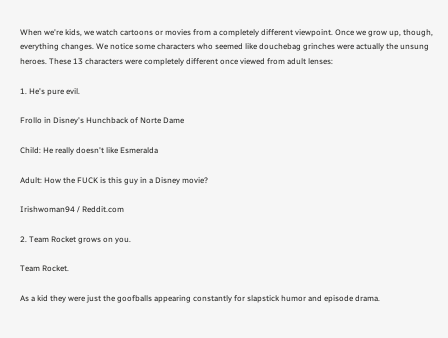When we're kids, we watch cartoons or movies from a completely different viewpoint. Once we grow up, though, everything changes. We notice some characters who seemed like douchebag grinches were actually the unsung heroes. These 13 characters were completely different once viewed from adult lenses:

1. He's pure evil.

Frollo in Disney's Hunchback of Norte Dame

Child: He really doesn't like Esmeralda

Adult: How the FUCK is this guy in a Disney movie?

Irishwoman94 / Reddit.com

2. Team Rocket grows on you.

Team Rocket.

As a kid they were just the goofballs appearing constantly for slapstick humor and episode drama.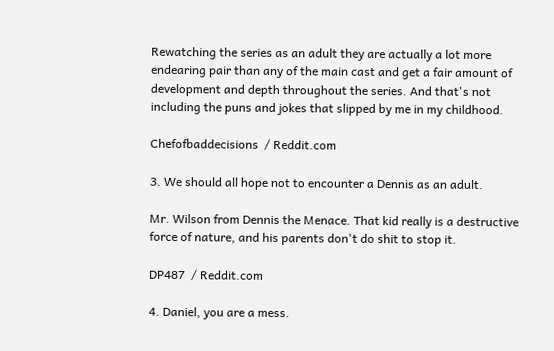Rewatching the series as an adult they are actually a lot more endearing pair than any of the main cast and get a fair amount of development and depth throughout the series. And that's not including the puns and jokes that slipped by me in my childhood.

Chefofbaddecisions  / Reddit.com

3. We should all hope not to encounter a Dennis as an adult.

Mr. Wilson from Dennis the Menace. That kid really is a destructive force of nature, and his parents don't do shit to stop it.

DP487  / Reddit.com

4. Daniel, you are a mess.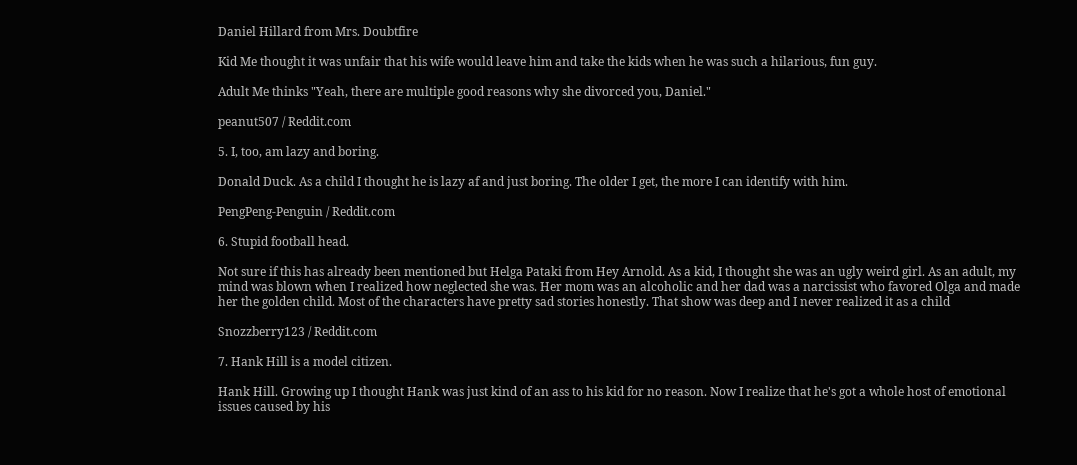Daniel Hillard from Mrs. Doubtfire

Kid Me thought it was unfair that his wife would leave him and take the kids when he was such a hilarious, fun guy.

Adult Me thinks "Yeah, there are multiple good reasons why she divorced you, Daniel."

peanut507 / Reddit.com

5. I, too, am lazy and boring.

Donald Duck. As a child I thought he is lazy af and just boring. The older I get, the more I can identify with him.

PengPeng-Penguin / Reddit.com

6. Stupid football head.

Not sure if this has already been mentioned but Helga Pataki from Hey Arnold. As a kid, I thought she was an ugly weird girl. As an adult, my mind was blown when I realized how neglected she was. Her mom was an alcoholic and her dad was a narcissist who favored Olga and made her the golden child. Most of the characters have pretty sad stories honestly. That show was deep and I never realized it as a child

Snozzberry123 / Reddit.com

7. Hank Hill is a model citizen.

Hank Hill. Growing up I thought Hank was just kind of an ass to his kid for no reason. Now I realize that he's got a whole host of emotional issues caused by his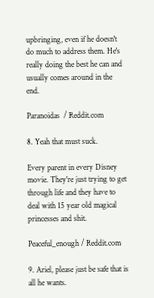upbringing, even if he doesn't do much to address them. He's really doing the best he can and usually comes around in the end.

Paranoidas  / Reddit.com

8. Yeah that must suck.

Every parent in every Disney movie. They're just trying to get through life and they have to deal with 15 year old magical princesses and shit.

Peaceful_enough / Reddit.com

9. Ariel, please just be safe that is all he wants.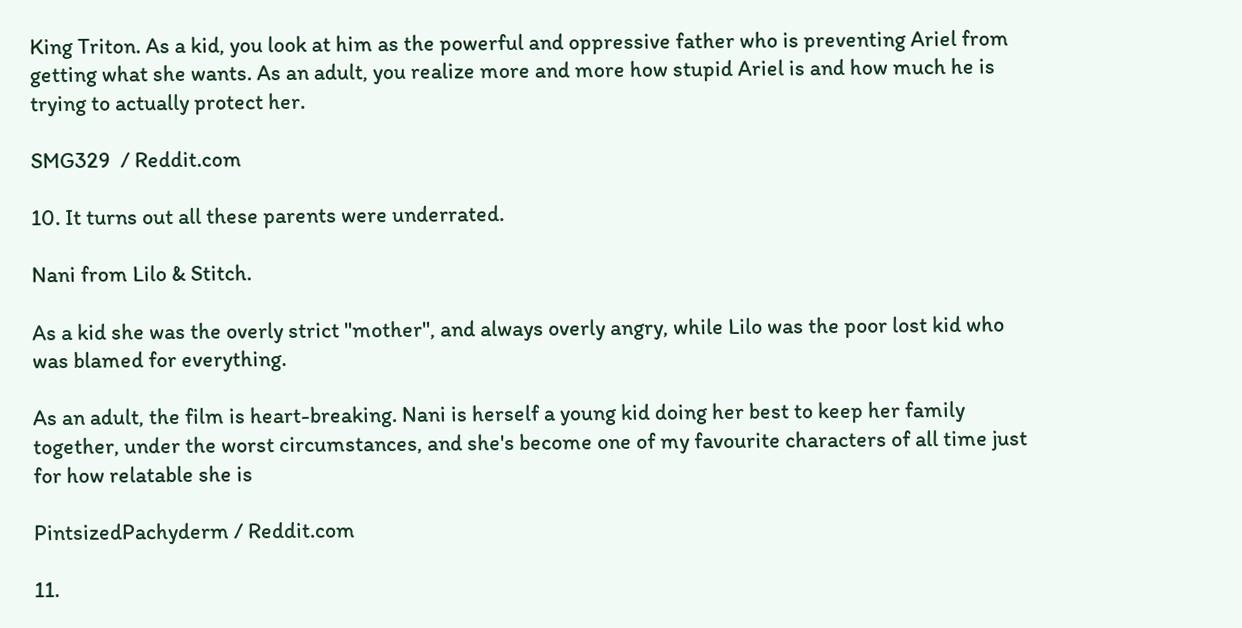King Triton. As a kid, you look at him as the powerful and oppressive father who is preventing Ariel from getting what she wants. As an adult, you realize more and more how stupid Ariel is and how much he is trying to actually protect her.

SMG329  / Reddit.com

10. It turns out all these parents were underrated.

Nani from Lilo & Stitch.

As a kid she was the overly strict "mother", and always overly angry, while Lilo was the poor lost kid who was blamed for everything.

As an adult, the film is heart-breaking. Nani is herself a young kid doing her best to keep her family together, under the worst circumstances, and she's become one of my favourite characters of all time just for how relatable she is

PintsizedPachyderm / Reddit.com

11.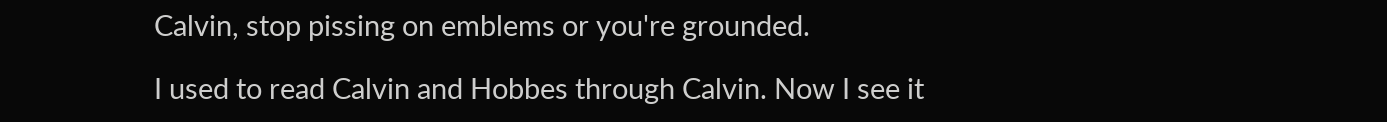Calvin, stop pissing on emblems or you're grounded.

I used to read Calvin and Hobbes through Calvin. Now I see it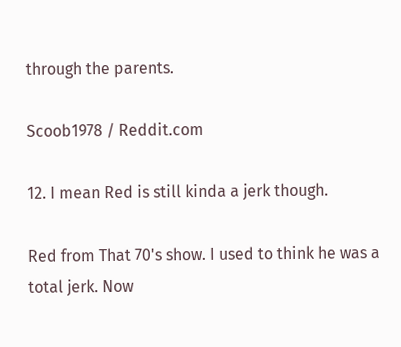through the parents.

Scoob1978 / Reddit.com

12. I mean Red is still kinda a jerk though.

Red from That 70's show. I used to think he was a total jerk. Now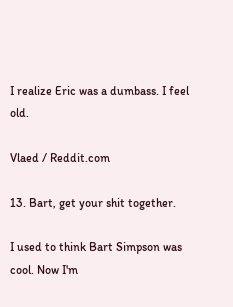I realize Eric was a dumbass. I feel old.

Vlaed / Reddit.com

13. Bart, get your shit together.

I used to think Bart Simpson was cool. Now I'm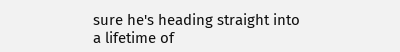sure he's heading straight into a lifetime of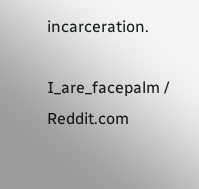incarceration.

I_are_facepalm / Reddit.com